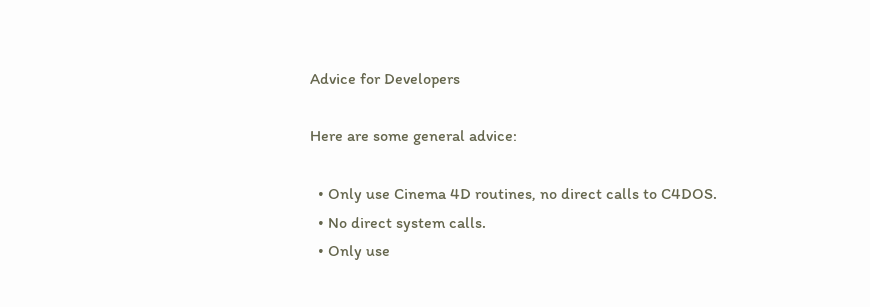Advice for Developers

Here are some general advice:

  • Only use Cinema 4D routines, no direct calls to C4DOS.
  • No direct system calls.
  • Only use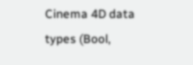Cinema 4D data types (Bool,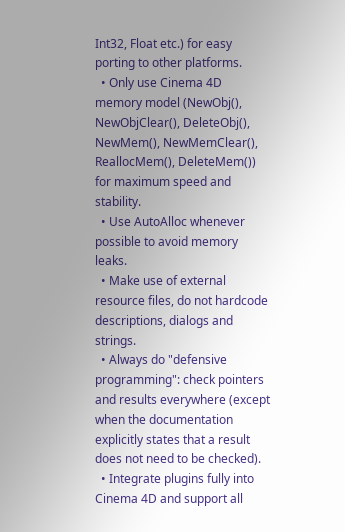Int32, Float etc.) for easy porting to other platforms.
  • Only use Cinema 4D memory model (NewObj(), NewObjClear(), DeleteObj(), NewMem(), NewMemClear(), ReallocMem(), DeleteMem()) for maximum speed and stability.
  • Use AutoAlloc whenever possible to avoid memory leaks.
  • Make use of external resource files, do not hardcode descriptions, dialogs and strings.
  • Always do "defensive programming": check pointers and results everywhere (except when the documentation explicitly states that a result does not need to be checked).
  • Integrate plugins fully into Cinema 4D and support all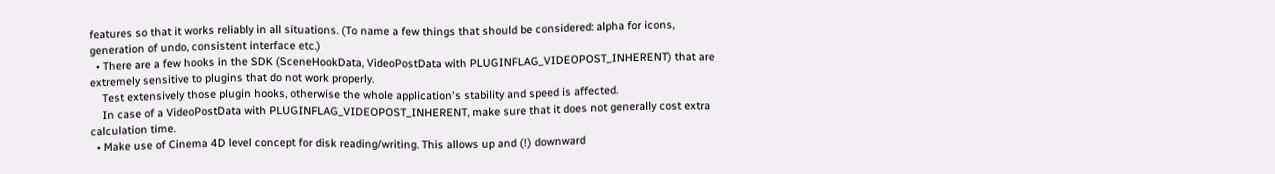features so that it works reliably in all situations. (To name a few things that should be considered: alpha for icons, generation of undo, consistent interface etc.)
  • There are a few hooks in the SDK (SceneHookData, VideoPostData with PLUGINFLAG_VIDEOPOST_INHERENT) that are extremely sensitive to plugins that do not work properly.
    Test extensively those plugin hooks, otherwise the whole application's stability and speed is affected.
    In case of a VideoPostData with PLUGINFLAG_VIDEOPOST_INHERENT, make sure that it does not generally cost extra calculation time.
  • Make use of Cinema 4D level concept for disk reading/writing. This allows up and (!) downward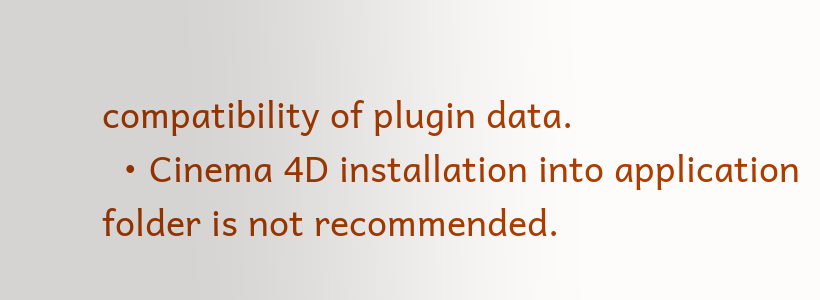compatibility of plugin data.
  • Cinema 4D installation into application folder is not recommended.